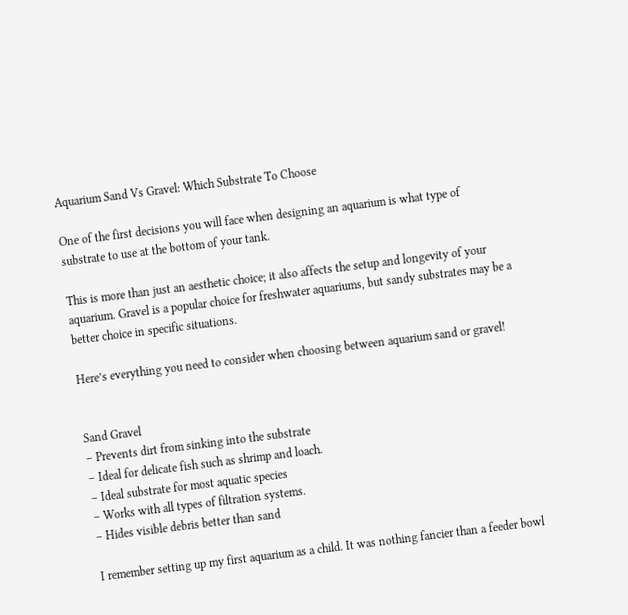Aquarium Sand Vs Gravel: Which Substrate To Choose

One of the first decisions you will face when designing an aquarium is what type of substrate to use at the bottom of your tank.

This is more than just an aesthetic choice; it also affects the setup and longevity of your aquarium. Gravel is a popular choice for freshwater aquariums, but sandy substrates may be a better choice in specific situations.

Here’s everything you need to consider when choosing between aquarium sand or gravel!


Sand Gravel
– Prevents dirt from sinking into the substrate
– Ideal for delicate fish such as shrimp and loach.
– Ideal substrate for most aquatic species
– Works with all types of filtration systems.
– Hides visible debris better than sand

I remember setting up my first aquarium as a child. It was nothing fancier than a feeder bowl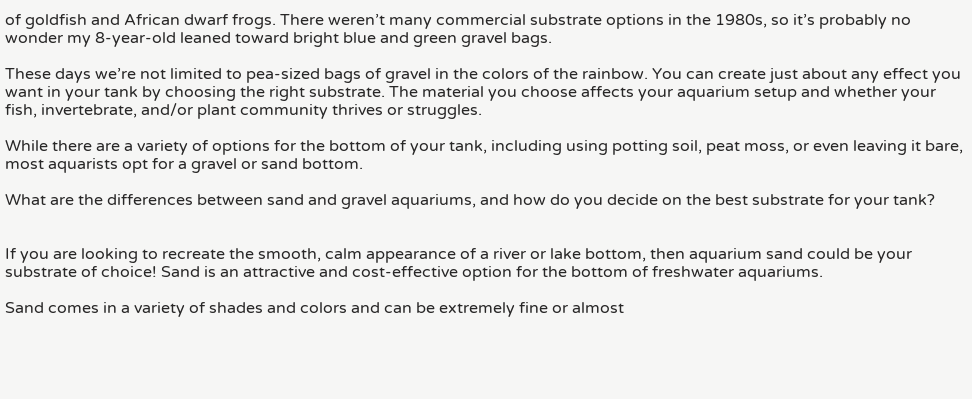of goldfish and African dwarf frogs. There weren’t many commercial substrate options in the 1980s, so it’s probably no wonder my 8-year-old leaned toward bright blue and green gravel bags.

These days we’re not limited to pea-sized bags of gravel in the colors of the rainbow. You can create just about any effect you want in your tank by choosing the right substrate. The material you choose affects your aquarium setup and whether your fish, invertebrate, and/or plant community thrives or struggles.

While there are a variety of options for the bottom of your tank, including using potting soil, peat moss, or even leaving it bare, most aquarists opt for a gravel or sand bottom.

What are the differences between sand and gravel aquariums, and how do you decide on the best substrate for your tank?


If you are looking to recreate the smooth, calm appearance of a river or lake bottom, then aquarium sand could be your substrate of choice! Sand is an attractive and cost-effective option for the bottom of freshwater aquariums.

Sand comes in a variety of shades and colors and can be extremely fine or almost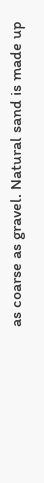as coarse as gravel. Natural sand is made up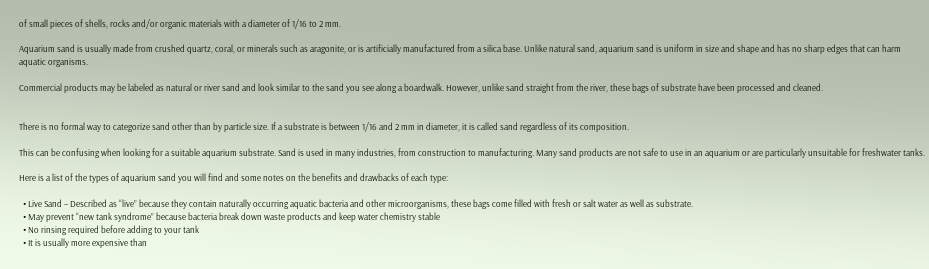of small pieces of shells, rocks and/or organic materials with a diameter of 1/16 to 2 mm.

Aquarium sand is usually made from crushed quartz, coral, or minerals such as aragonite, or is artificially manufactured from a silica base. Unlike natural sand, aquarium sand is uniform in size and shape and has no sharp edges that can harm aquatic organisms.

Commercial products may be labeled as natural or river sand and look similar to the sand you see along a boardwalk. However, unlike sand straight from the river, these bags of substrate have been processed and cleaned.


There is no formal way to categorize sand other than by particle size. If a substrate is between 1/16 and 2 mm in diameter, it is called sand regardless of its composition.

This can be confusing when looking for a suitable aquarium substrate. Sand is used in many industries, from construction to manufacturing. Many sand products are not safe to use in an aquarium or are particularly unsuitable for freshwater tanks.

Here is a list of the types of aquarium sand you will find and some notes on the benefits and drawbacks of each type:

  • Live Sand – Described as “live” because they contain naturally occurring aquatic bacteria and other microorganisms, these bags come filled with fresh or salt water as well as substrate.
  • May prevent “new tank syndrome” because bacteria break down waste products and keep water chemistry stable
  • No rinsing required before adding to your tank
  • It is usually more expensive than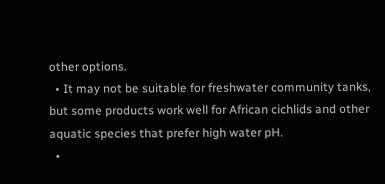other options.
  • It may not be suitable for freshwater community tanks, but some products work well for African cichlids and other aquatic species that prefer high water pH.
  •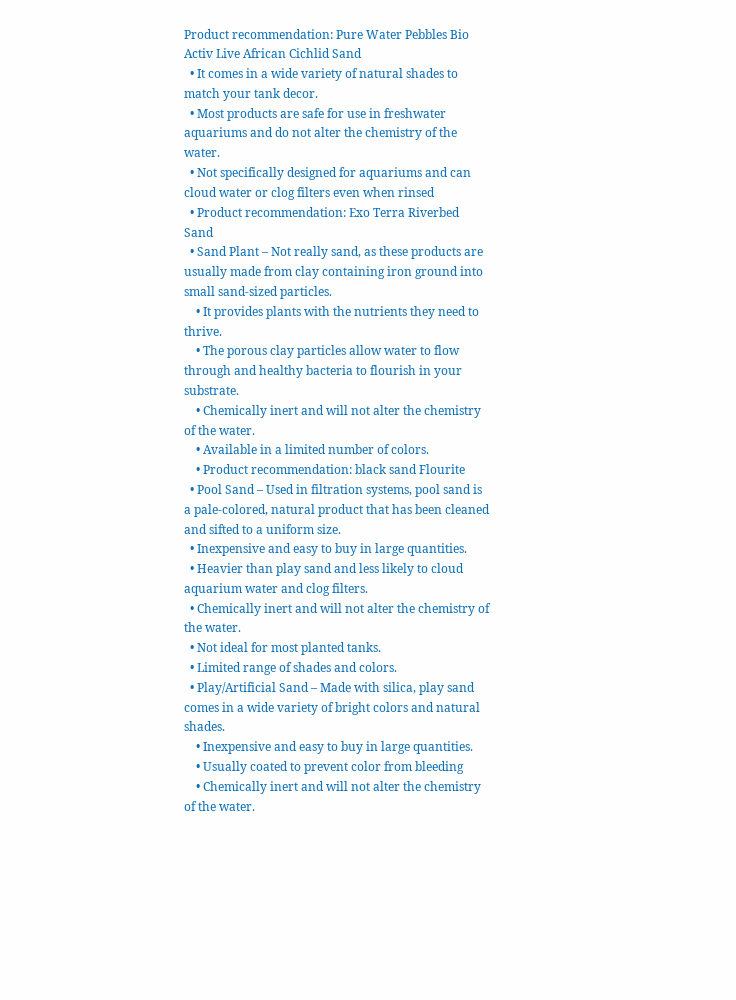Product recommendation: Pure Water Pebbles Bio Activ Live African Cichlid Sand
  • It comes in a wide variety of natural shades to match your tank decor.
  • Most products are safe for use in freshwater aquariums and do not alter the chemistry of the water.
  • Not specifically designed for aquariums and can cloud water or clog filters even when rinsed
  • Product recommendation: Exo Terra Riverbed Sand
  • Sand Plant – Not really sand, as these products are usually made from clay containing iron ground into small sand-sized particles.
    • It provides plants with the nutrients they need to thrive.
    • The porous clay particles allow water to flow through and healthy bacteria to flourish in your substrate.
    • Chemically inert and will not alter the chemistry of the water.
    • Available in a limited number of colors.
    • Product recommendation: black sand Flourite
  • Pool Sand – Used in filtration systems, pool sand is a pale-colored, natural product that has been cleaned and sifted to a uniform size.
  • Inexpensive and easy to buy in large quantities.
  • Heavier than play sand and less likely to cloud aquarium water and clog filters.
  • Chemically inert and will not alter the chemistry of the water.
  • Not ideal for most planted tanks.
  • Limited range of shades and colors.
  • Play/Artificial Sand – Made with silica, play sand comes in a wide variety of bright colors and natural shades.
    • Inexpensive and easy to buy in large quantities.
    • Usually coated to prevent color from bleeding
    • Chemically inert and will not alter the chemistry of the water.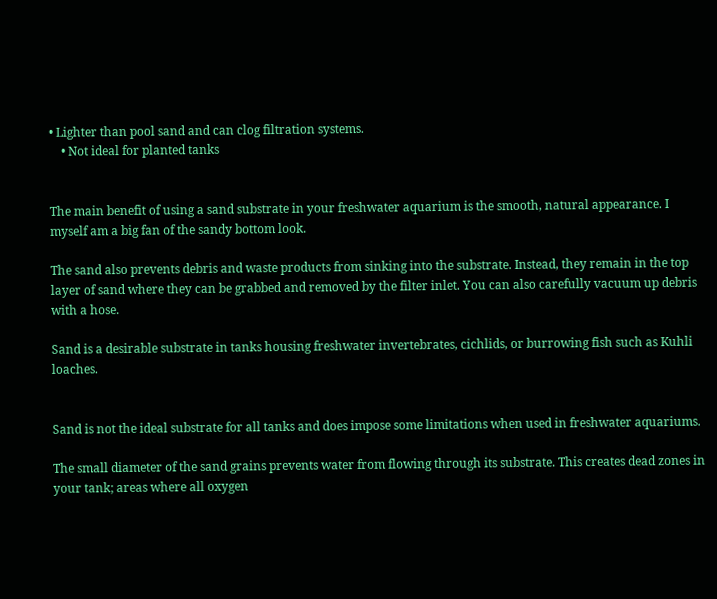• Lighter than pool sand and can clog filtration systems.
    • Not ideal for planted tanks


The main benefit of using a sand substrate in your freshwater aquarium is the smooth, natural appearance. I myself am a big fan of the sandy bottom look.

The sand also prevents debris and waste products from sinking into the substrate. Instead, they remain in the top layer of sand where they can be grabbed and removed by the filter inlet. You can also carefully vacuum up debris with a hose.

Sand is a desirable substrate in tanks housing freshwater invertebrates, cichlids, or burrowing fish such as Kuhli loaches.


Sand is not the ideal substrate for all tanks and does impose some limitations when used in freshwater aquariums.

The small diameter of the sand grains prevents water from flowing through its substrate. This creates dead zones in your tank; areas where all oxygen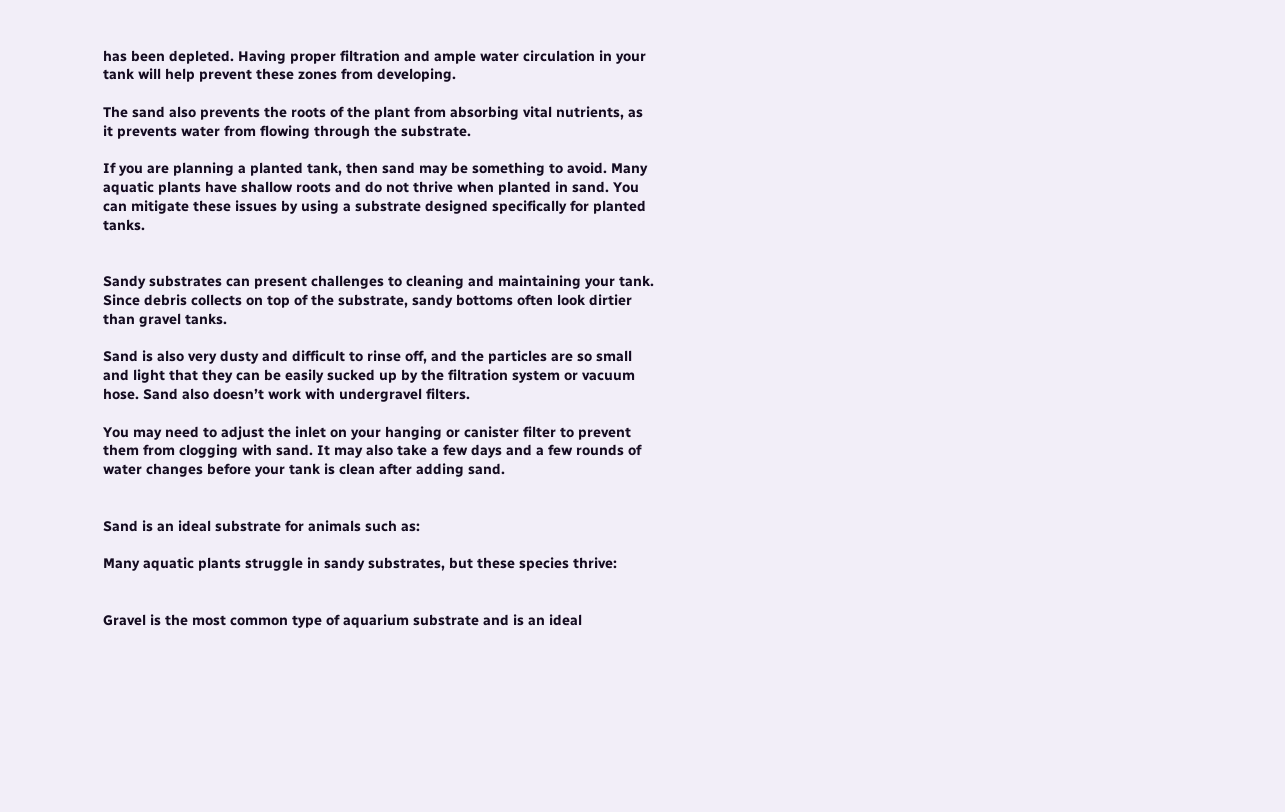has been depleted. Having proper filtration and ample water circulation in your tank will help prevent these zones from developing.

The sand also prevents the roots of the plant from absorbing vital nutrients, as it prevents water from flowing through the substrate.

If you are planning a planted tank, then sand may be something to avoid. Many aquatic plants have shallow roots and do not thrive when planted in sand. You can mitigate these issues by using a substrate designed specifically for planted tanks.


Sandy substrates can present challenges to cleaning and maintaining your tank. Since debris collects on top of the substrate, sandy bottoms often look dirtier than gravel tanks.

Sand is also very dusty and difficult to rinse off, and the particles are so small and light that they can be easily sucked up by the filtration system or vacuum hose. Sand also doesn’t work with undergravel filters.

You may need to adjust the inlet on your hanging or canister filter to prevent them from clogging with sand. It may also take a few days and a few rounds of water changes before your tank is clean after adding sand.


Sand is an ideal substrate for animals such as:

Many aquatic plants struggle in sandy substrates, but these species thrive:


Gravel is the most common type of aquarium substrate and is an ideal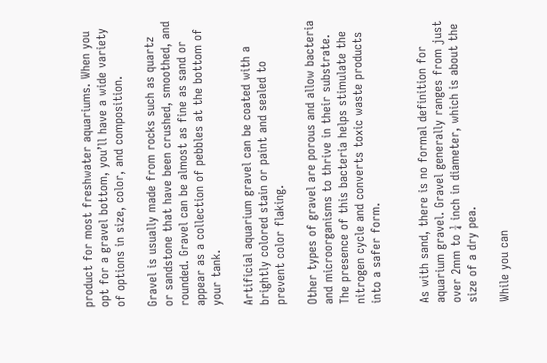product for most freshwater aquariums. When you opt for a gravel bottom, you’ll have a wide variety of options in size, color, and composition.

Gravel is usually made from rocks such as quartz or sandstone that have been crushed, smoothed, and rounded. Gravel can be almost as fine as sand or appear as a collection of pebbles at the bottom of your tank.

Artificial aquarium gravel can be coated with a brightly colored stain or paint and sealed to prevent color flaking.

Other types of gravel are porous and allow bacteria and microorganisms to thrive in their substrate. The presence of this bacteria helps stimulate the nitrogen cycle and converts toxic waste products into a safer form.


As with sand, there is no formal definition for aquarium gravel. Gravel generally ranges from just over 2mm to ¼ inch in diameter, which is about the size of a dry pea.

While you can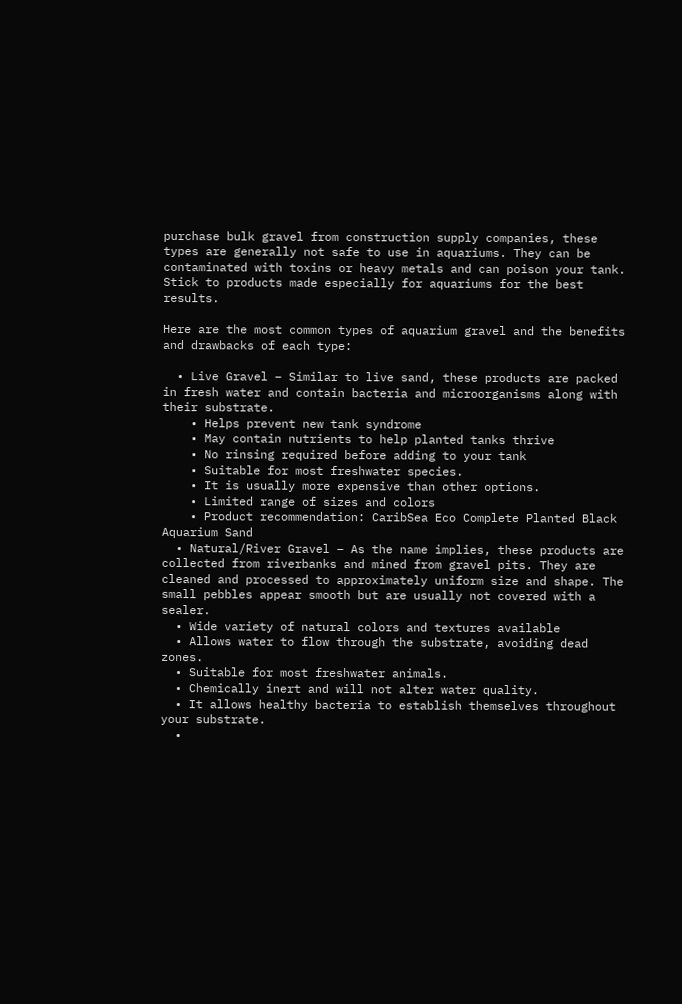purchase bulk gravel from construction supply companies, these types are generally not safe to use in aquariums. They can be contaminated with toxins or heavy metals and can poison your tank. Stick to products made especially for aquariums for the best results.

Here are the most common types of aquarium gravel and the benefits and drawbacks of each type:

  • Live Gravel – Similar to live sand, these products are packed in fresh water and contain bacteria and microorganisms along with their substrate.
    • Helps prevent new tank syndrome
    • May contain nutrients to help planted tanks thrive
    • No rinsing required before adding to your tank
    • Suitable for most freshwater species.
    • It is usually more expensive than other options.
    • Limited range of sizes and colors
    • Product recommendation: CaribSea Eco Complete Planted Black Aquarium Sand
  • Natural/River Gravel – As the name implies, these products are collected from riverbanks and mined from gravel pits. They are cleaned and processed to approximately uniform size and shape. The small pebbles appear smooth but are usually not covered with a sealer.
  • Wide variety of natural colors and textures available
  • Allows water to flow through the substrate, avoiding dead zones.
  • Suitable for most freshwater animals.
  • Chemically inert and will not alter water quality.
  • It allows healthy bacteria to establish themselves throughout your substrate.
  •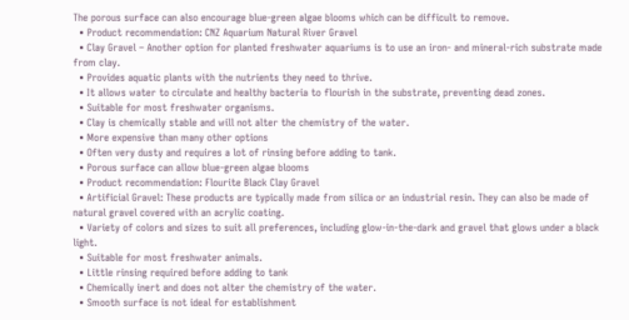The porous surface can also encourage blue-green algae blooms which can be difficult to remove.
  • Product recommendation: CNZ Aquarium Natural River Gravel
  • Clay Gravel – Another option for planted freshwater aquariums is to use an iron- and mineral-rich substrate made from clay.
  • Provides aquatic plants with the nutrients they need to thrive.
  • It allows water to circulate and healthy bacteria to flourish in the substrate, preventing dead zones.
  • Suitable for most freshwater organisms.
  • Clay is chemically stable and will not alter the chemistry of the water.
  • More expensive than many other options
  • Often very dusty and requires a lot of rinsing before adding to tank.
  • Porous surface can allow blue-green algae blooms
  • Product recommendation: Flourite Black Clay Gravel
  • Artificial Gravel: These products are typically made from silica or an industrial resin. They can also be made of natural gravel covered with an acrylic coating.
  • Variety of colors and sizes to suit all preferences, including glow-in-the-dark and gravel that glows under a black light.
  • Suitable for most freshwater animals.
  • Little rinsing required before adding to tank
  • Chemically inert and does not alter the chemistry of the water.
  • Smooth surface is not ideal for establishment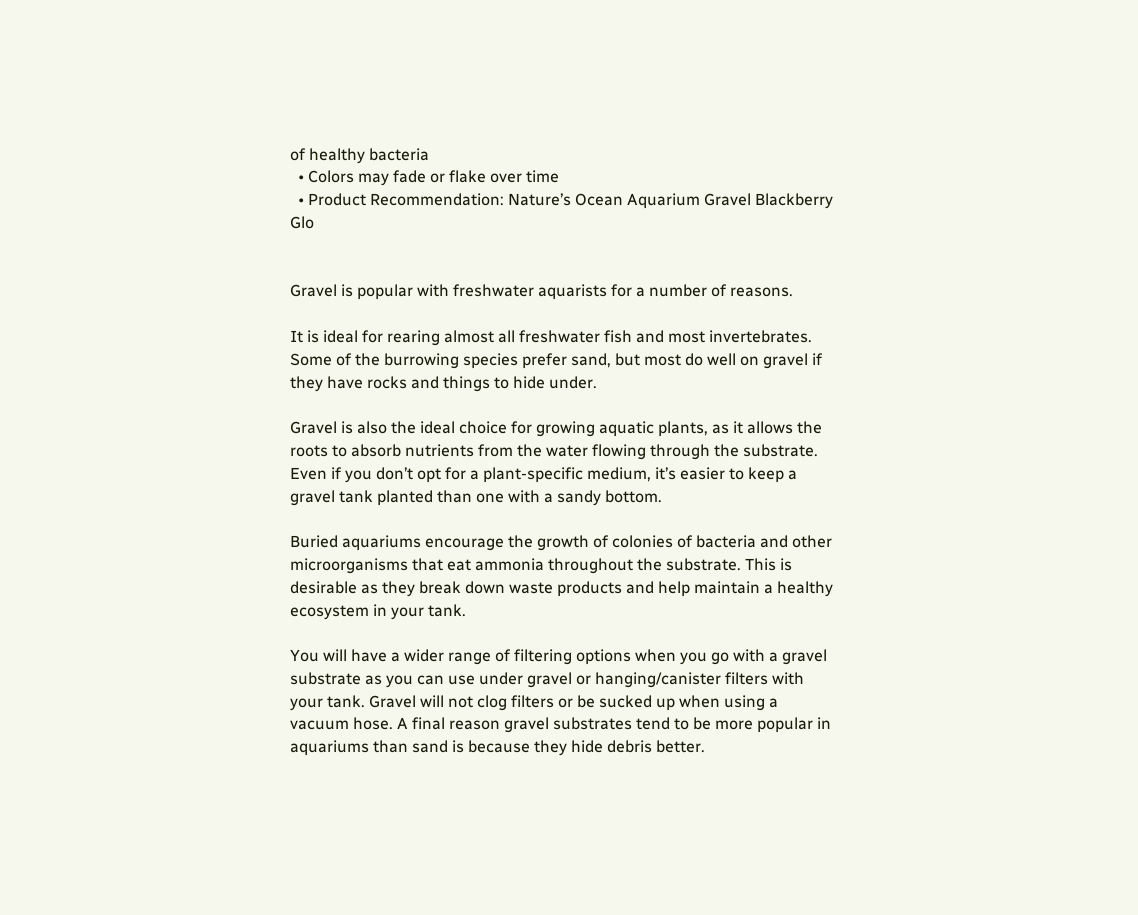of healthy bacteria
  • Colors may fade or flake over time
  • Product Recommendation: Nature’s Ocean Aquarium Gravel Blackberry Glo


Gravel is popular with freshwater aquarists for a number of reasons.

It is ideal for rearing almost all freshwater fish and most invertebrates. Some of the burrowing species prefer sand, but most do well on gravel if they have rocks and things to hide under.

Gravel is also the ideal choice for growing aquatic plants, as it allows the roots to absorb nutrients from the water flowing through the substrate. Even if you don’t opt for a plant-specific medium, it’s easier to keep a gravel tank planted than one with a sandy bottom.

Buried aquariums encourage the growth of colonies of bacteria and other microorganisms that eat ammonia throughout the substrate. This is desirable as they break down waste products and help maintain a healthy ecosystem in your tank.

You will have a wider range of filtering options when you go with a gravel substrate as you can use under gravel or hanging/canister filters with your tank. Gravel will not clog filters or be sucked up when using a vacuum hose. A final reason gravel substrates tend to be more popular in aquariums than sand is because they hide debris better.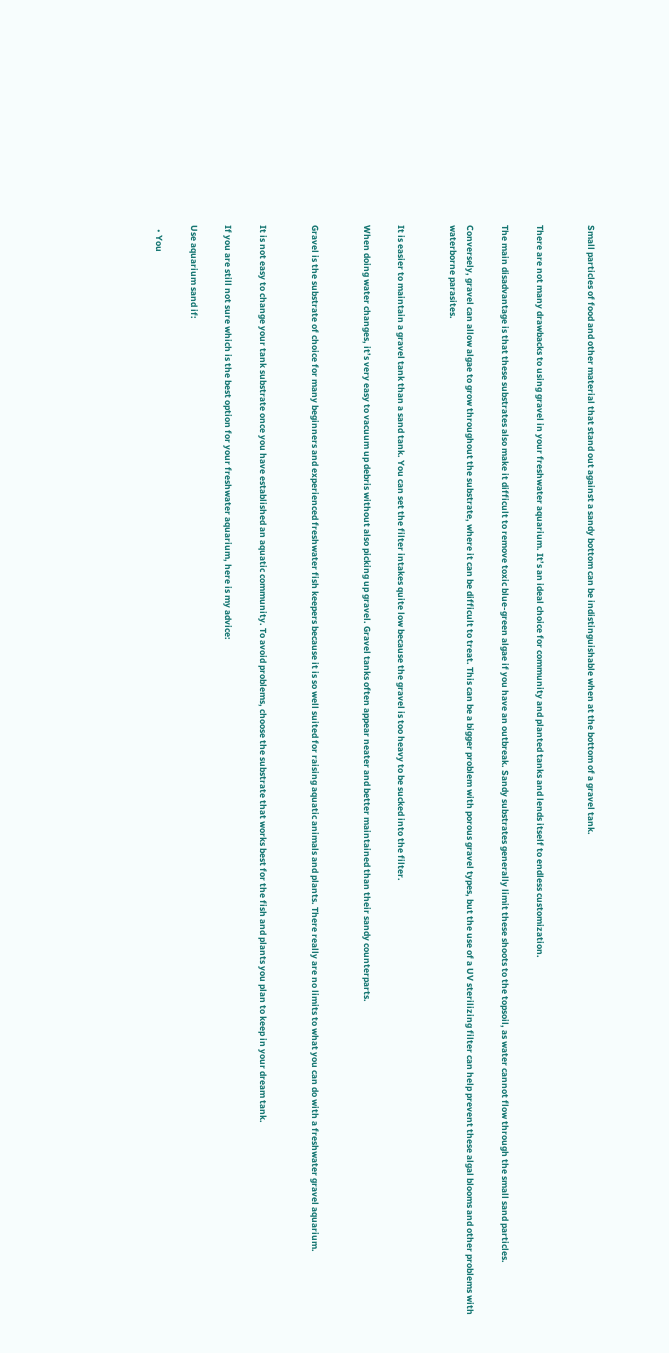Small particles of food and other material that stand out against a sandy bottom can be indistinguishable when at the bottom of a gravel tank.


There are not many drawbacks to using gravel in your freshwater aquarium. It’s an ideal choice for community and planted tanks and lends itself to endless customization.

The main disadvantage is that these substrates also make it difficult to remove toxic blue-green algae if you have an outbreak. Sandy substrates generally limit these shoots to the topsoil, as water cannot flow through the small sand particles.

Conversely, gravel can allow algae to grow throughout the substrate, where it can be difficult to treat. This can be a bigger problem with porous gravel types, but the use of a UV sterilizing filter can help prevent these algal blooms and other problems with waterborne parasites.


It is easier to maintain a gravel tank than a sand tank. You can set the filter intakes quite low because the gravel is too heavy to be sucked into the filter.

When doing water changes, it’s very easy to vacuum up debris without also picking up gravel. Gravel tanks often appear neater and better maintained than their sandy counterparts.


Gravel is the substrate of choice for many beginners and experienced freshwater fish keepers because it is so well suited for raising aquatic animals and plants. There really are no limits to what you can do with a freshwater gravel aquarium.


It is not easy to change your tank substrate once you have established an aquatic community. To avoid problems, choose the substrate that works best for the fish and plants you plan to keep in your dream tank.

If you are still not sure which is the best option for your freshwater aquarium, here is my advice:

Use aquarium sand if:

  • You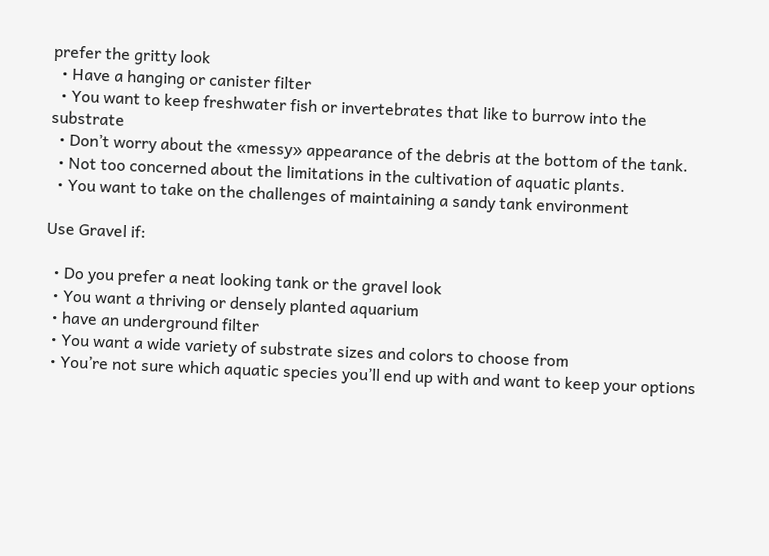prefer the gritty look
  • Have a hanging or canister filter
  • You want to keep freshwater fish or invertebrates that like to burrow into the substrate
  • Don’t worry about the «messy» appearance of the debris at the bottom of the tank.
  • Not too concerned about the limitations in the cultivation of aquatic plants.
  • You want to take on the challenges of maintaining a sandy tank environment

Use Gravel if:

  • Do you prefer a neat looking tank or the gravel look
  • You want a thriving or densely planted aquarium
  • have an underground filter
  • You want a wide variety of substrate sizes and colors to choose from
  • You’re not sure which aquatic species you’ll end up with and want to keep your options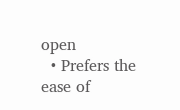open
  • Prefers the ease of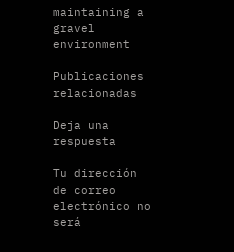maintaining a gravel environment

Publicaciones relacionadas

Deja una respuesta

Tu dirección de correo electrónico no será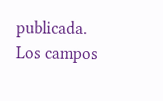publicada. Los campos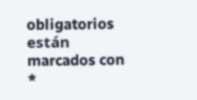obligatorios están marcados con *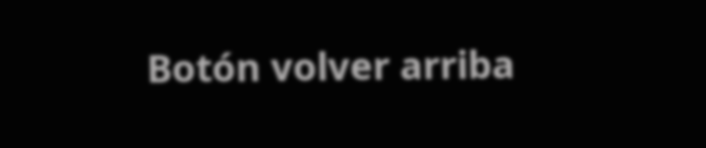Botón volver arriba